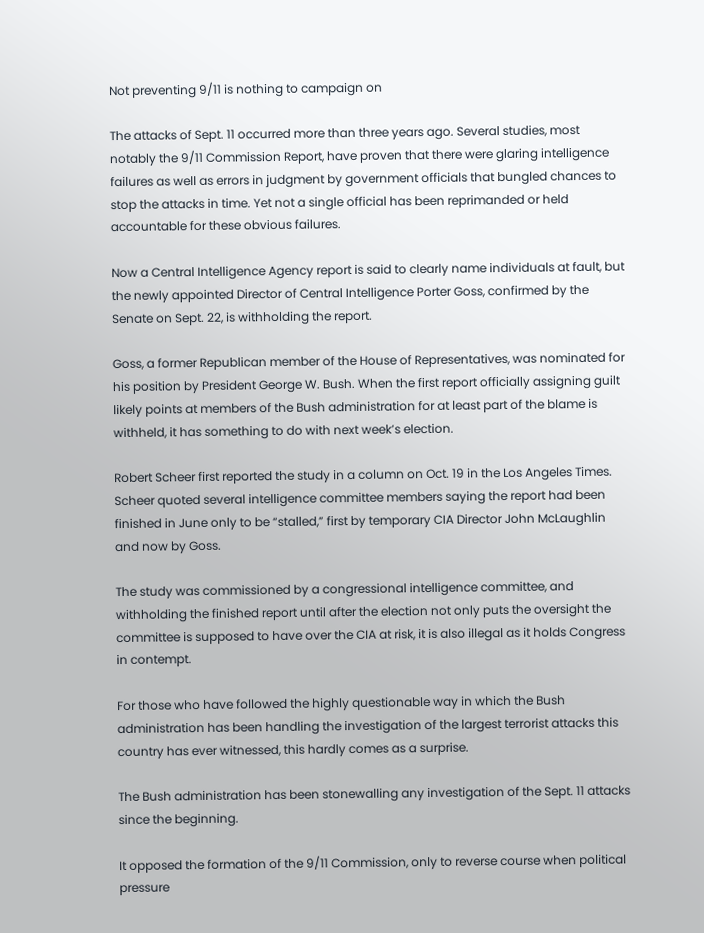Not preventing 9/11 is nothing to campaign on

The attacks of Sept. 11 occurred more than three years ago. Several studies, most notably the 9/11 Commission Report, have proven that there were glaring intelligence failures as well as errors in judgment by government officials that bungled chances to stop the attacks in time. Yet not a single official has been reprimanded or held accountable for these obvious failures.

Now a Central Intelligence Agency report is said to clearly name individuals at fault, but the newly appointed Director of Central Intelligence Porter Goss, confirmed by the Senate on Sept. 22, is withholding the report.

Goss, a former Republican member of the House of Representatives, was nominated for his position by President George W. Bush. When the first report officially assigning guilt likely points at members of the Bush administration for at least part of the blame is withheld, it has something to do with next week’s election.

Robert Scheer first reported the study in a column on Oct. 19 in the Los Angeles Times. Scheer quoted several intelligence committee members saying the report had been finished in June only to be “stalled,” first by temporary CIA Director John McLaughlin and now by Goss.

The study was commissioned by a congressional intelligence committee, and withholding the finished report until after the election not only puts the oversight the committee is supposed to have over the CIA at risk, it is also illegal as it holds Congress in contempt.

For those who have followed the highly questionable way in which the Bush administration has been handling the investigation of the largest terrorist attacks this country has ever witnessed, this hardly comes as a surprise.

The Bush administration has been stonewalling any investigation of the Sept. 11 attacks since the beginning.

It opposed the formation of the 9/11 Commission, only to reverse course when political pressure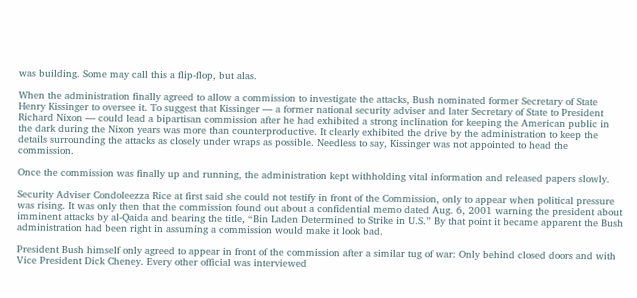was building. Some may call this a flip-flop, but alas.

When the administration finally agreed to allow a commission to investigate the attacks, Bush nominated former Secretary of State Henry Kissinger to oversee it. To suggest that Kissinger — a former national security adviser and later Secretary of State to President Richard Nixon — could lead a bipartisan commission after he had exhibited a strong inclination for keeping the American public in the dark during the Nixon years was more than counterproductive. It clearly exhibited the drive by the administration to keep the details surrounding the attacks as closely under wraps as possible. Needless to say, Kissinger was not appointed to head the commission.

Once the commission was finally up and running, the administration kept withholding vital information and released papers slowly.

Security Adviser Condoleezza Rice at first said she could not testify in front of the Commission, only to appear when political pressure was rising. It was only then that the commission found out about a confidential memo dated Aug. 6, 2001 warning the president about imminent attacks by al-Qaida and bearing the title, “Bin Laden Determined to Strike in U.S.” By that point it became apparent the Bush administration had been right in assuming a commission would make it look bad.

President Bush himself only agreed to appear in front of the commission after a similar tug of war: Only behind closed doors and with Vice President Dick Cheney. Every other official was interviewed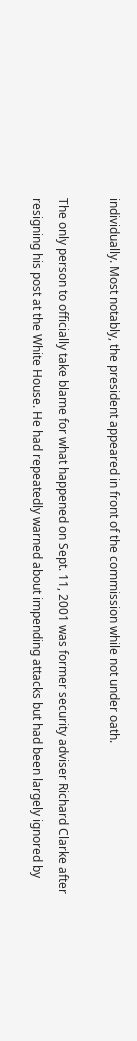individually. Most notably, the president appeared in front of the commission while not under oath.

The only person to officially take blame for what happened on Sept. 11, 2001 was former security adviser Richard Clarke after resigning his post at the White House. He had repeatedly warned about impending attacks but had been largely ignored by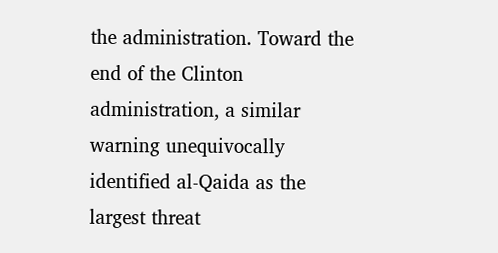the administration. Toward the end of the Clinton administration, a similar warning unequivocally identified al-Qaida as the largest threat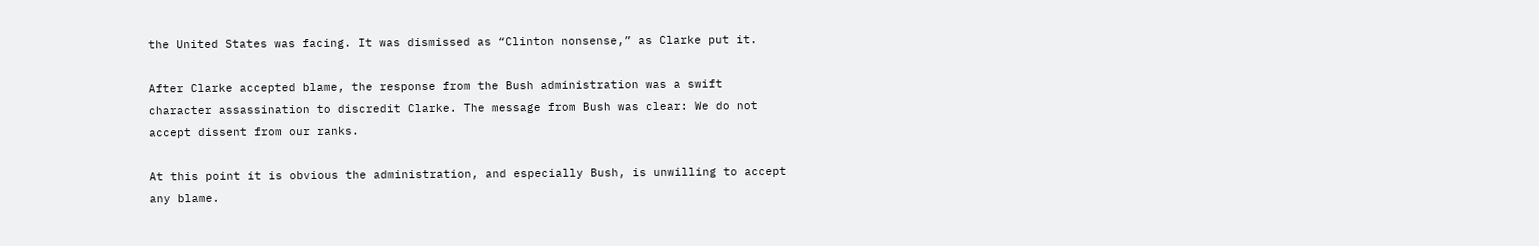the United States was facing. It was dismissed as “Clinton nonsense,” as Clarke put it.

After Clarke accepted blame, the response from the Bush administration was a swift character assassination to discredit Clarke. The message from Bush was clear: We do not accept dissent from our ranks.

At this point it is obvious the administration, and especially Bush, is unwilling to accept any blame.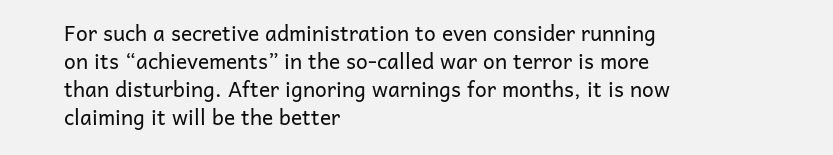For such a secretive administration to even consider running on its “achievements” in the so-called war on terror is more than disturbing. After ignoring warnings for months, it is now claiming it will be the better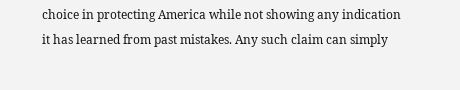choice in protecting America while not showing any indication it has learned from past mistakes. Any such claim can simply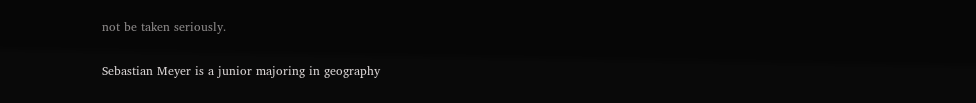not be taken seriously.

Sebastian Meyer is a junior majoring in geography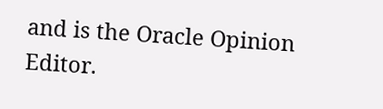and is the Oracle Opinion Editor.